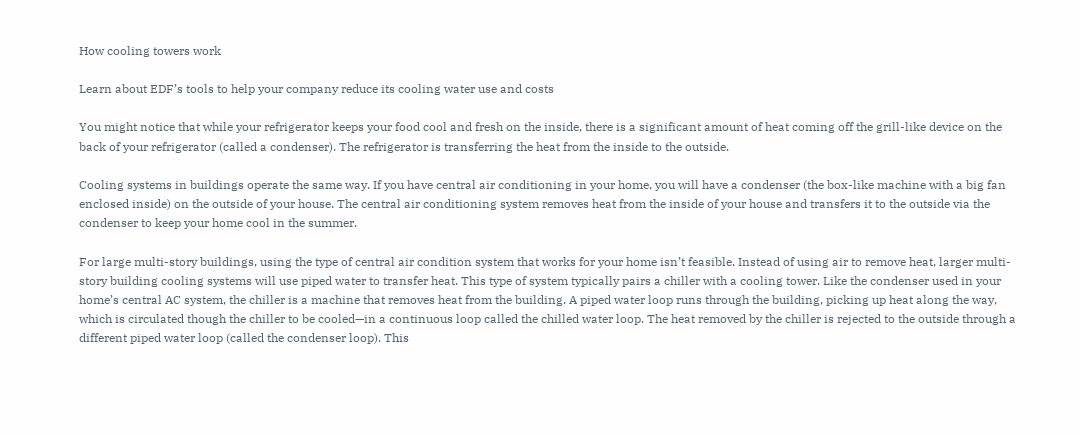How cooling towers work

Learn about EDF’s tools to help your company reduce its cooling water use and costs

You might notice that while your refrigerator keeps your food cool and fresh on the inside, there is a significant amount of heat coming off the grill-like device on the back of your refrigerator (called a condenser). The refrigerator is transferring the heat from the inside to the outside.

Cooling systems in buildings operate the same way. If you have central air conditioning in your home, you will have a condenser (the box-like machine with a big fan enclosed inside) on the outside of your house. The central air conditioning system removes heat from the inside of your house and transfers it to the outside via the condenser to keep your home cool in the summer.

For large multi-story buildings, using the type of central air condition system that works for your home isn’t feasible. Instead of using air to remove heat, larger multi-story building cooling systems will use piped water to transfer heat. This type of system typically pairs a chiller with a cooling tower. Like the condenser used in your home’s central AC system, the chiller is a machine that removes heat from the building. A piped water loop runs through the building, picking up heat along the way, which is circulated though the chiller to be cooled—in a continuous loop called the chilled water loop. The heat removed by the chiller is rejected to the outside through a different piped water loop (called the condenser loop). This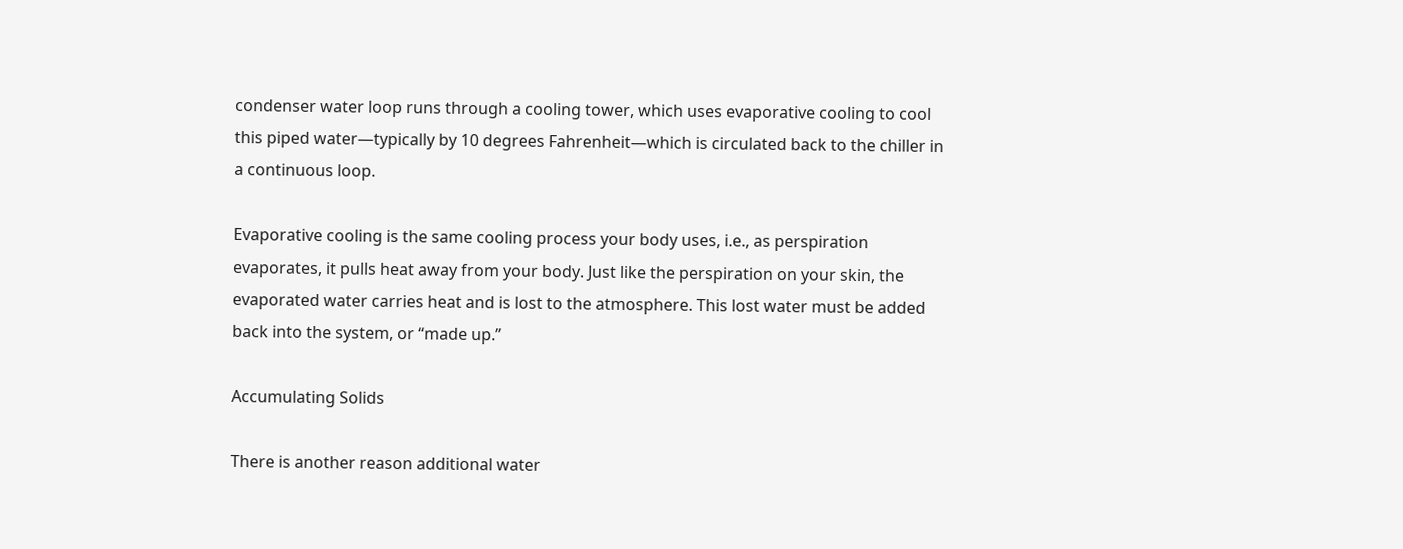condenser water loop runs through a cooling tower, which uses evaporative cooling to cool this piped water—typically by 10 degrees Fahrenheit—which is circulated back to the chiller in a continuous loop.

Evaporative cooling is the same cooling process your body uses, i.e., as perspiration evaporates, it pulls heat away from your body. Just like the perspiration on your skin, the evaporated water carries heat and is lost to the atmosphere. This lost water must be added back into the system, or “made up.”

Accumulating Solids

There is another reason additional water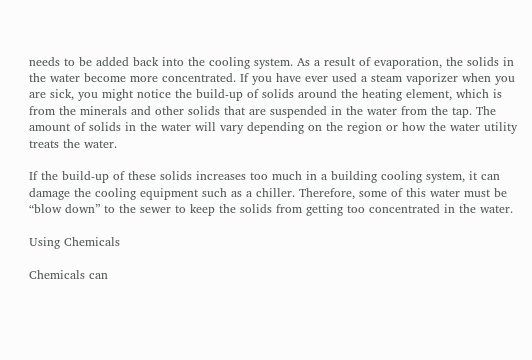needs to be added back into the cooling system. As a result of evaporation, the solids in the water become more concentrated. If you have ever used a steam vaporizer when you are sick, you might notice the build-up of solids around the heating element, which is from the minerals and other solids that are suspended in the water from the tap. The amount of solids in the water will vary depending on the region or how the water utility treats the water.

If the build-up of these solids increases too much in a building cooling system, it can damage the cooling equipment such as a chiller. Therefore, some of this water must be “blow down” to the sewer to keep the solids from getting too concentrated in the water.

Using Chemicals

Chemicals can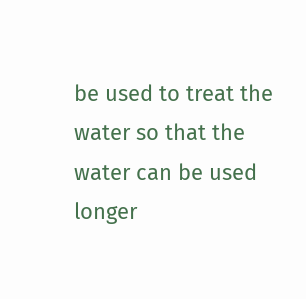be used to treat the water so that the water can be used longer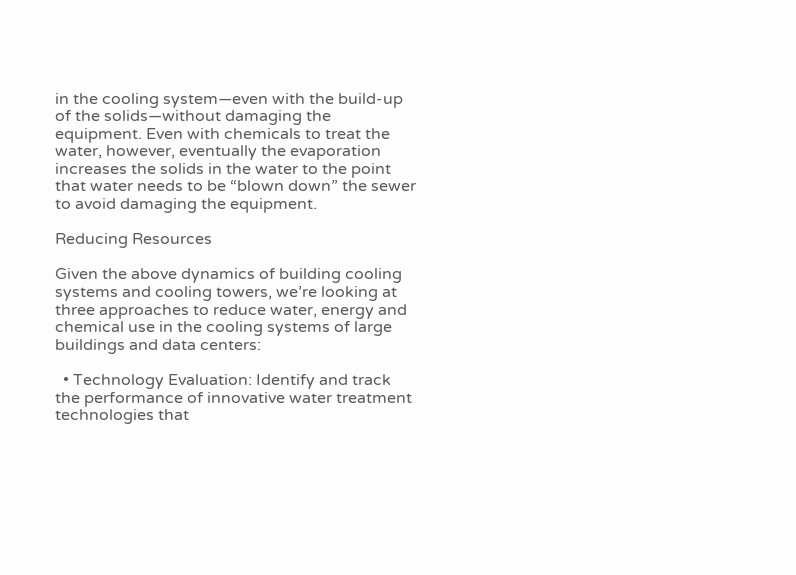in the cooling system—even with the build-up of the solids—without damaging the equipment. Even with chemicals to treat the water, however, eventually the evaporation increases the solids in the water to the point that water needs to be “blown down” the sewer to avoid damaging the equipment.

Reducing Resources

Given the above dynamics of building cooling systems and cooling towers, we’re looking at three approaches to reduce water, energy and chemical use in the cooling systems of large buildings and data centers:

  • Technology Evaluation: Identify and track the performance of innovative water treatment technologies that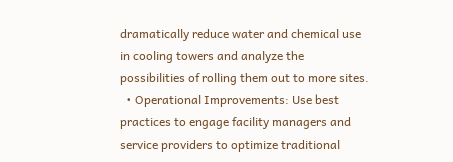dramatically reduce water and chemical use in cooling towers and analyze the possibilities of rolling them out to more sites.
  • Operational Improvements: Use best practices to engage facility managers and service providers to optimize traditional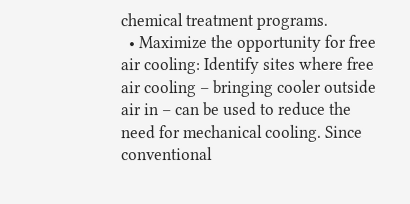chemical treatment programs.
  • Maximize the opportunity for free air cooling: Identify sites where free air cooling – bringing cooler outside air in – can be used to reduce the need for mechanical cooling. Since conventional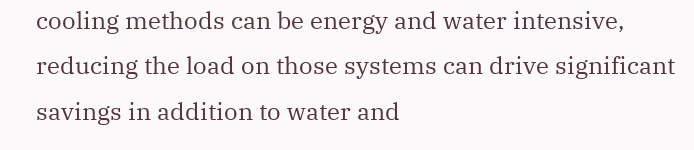cooling methods can be energy and water intensive, reducing the load on those systems can drive significant savings in addition to water and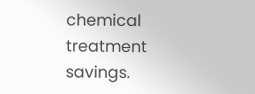chemical treatment savings.